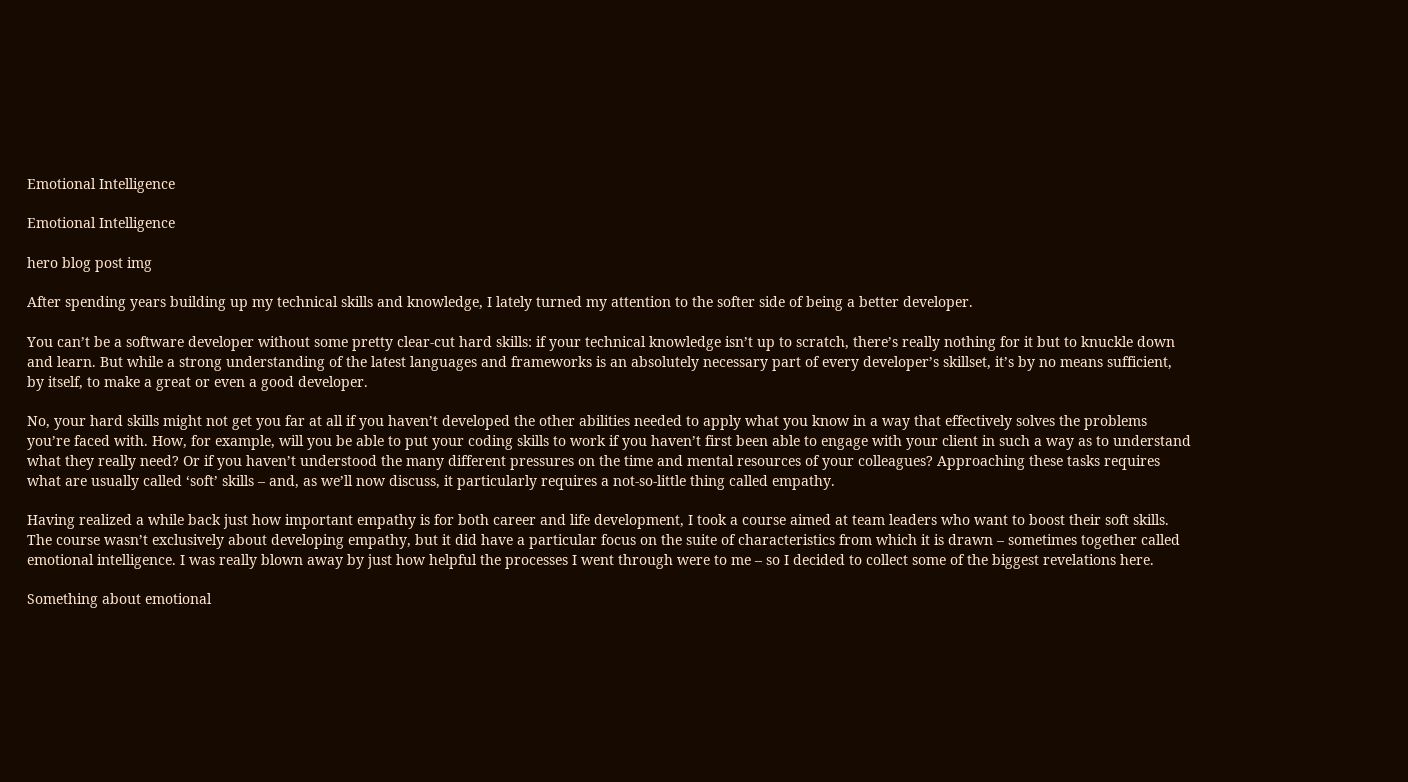Emotional Intelligence

Emotional Intelligence

hero blog post img

After spending years building up my technical skills and knowledge, I lately turned my attention to the softer side of being a better developer.

You can’t be a software developer without some pretty clear-cut hard skills: if your technical knowledge isn’t up to scratch, there’s really nothing for it but to knuckle down and learn. But while a strong understanding of the latest languages and frameworks is an absolutely necessary part of every developer’s skillset, it’s by no means sufficient, by itself, to make a great or even a good developer.

No, your hard skills might not get you far at all if you haven’t developed the other abilities needed to apply what you know in a way that effectively solves the problems you’re faced with. How, for example, will you be able to put your coding skills to work if you haven’t first been able to engage with your client in such a way as to understand what they really need? Or if you haven’t understood the many different pressures on the time and mental resources of your colleagues? Approaching these tasks requires what are usually called ‘soft’ skills – and, as we’ll now discuss, it particularly requires a not-so-little thing called empathy.

Having realized a while back just how important empathy is for both career and life development, I took a course aimed at team leaders who want to boost their soft skills. The course wasn’t exclusively about developing empathy, but it did have a particular focus on the suite of characteristics from which it is drawn – sometimes together called emotional intelligence. I was really blown away by just how helpful the processes I went through were to me – so I decided to collect some of the biggest revelations here.

Something about emotional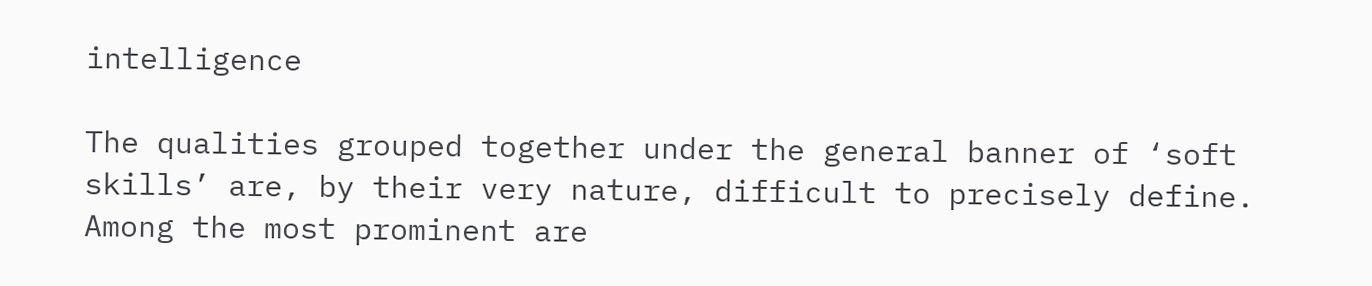intelligence

The qualities grouped together under the general banner of ‘soft skills’ are, by their very nature, difficult to precisely define. Among the most prominent are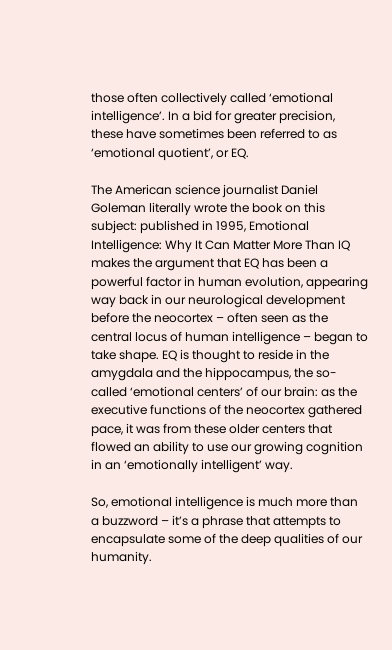those often collectively called ‘emotional intelligence’. In a bid for greater precision, these have sometimes been referred to as ‘emotional quotient’, or EQ.

The American science journalist Daniel Goleman literally wrote the book on this subject: published in 1995, Emotional Intelligence: Why It Can Matter More Than IQ makes the argument that EQ has been a powerful factor in human evolution, appearing way back in our neurological development before the neocortex – often seen as the central locus of human intelligence – began to take shape. EQ is thought to reside in the amygdala and the hippocampus, the so-called ‘emotional centers’ of our brain: as the executive functions of the neocortex gathered pace, it was from these older centers that flowed an ability to use our growing cognition in an ‘emotionally intelligent’ way.

So, emotional intelligence is much more than a buzzword – it’s a phrase that attempts to encapsulate some of the deep qualities of our humanity.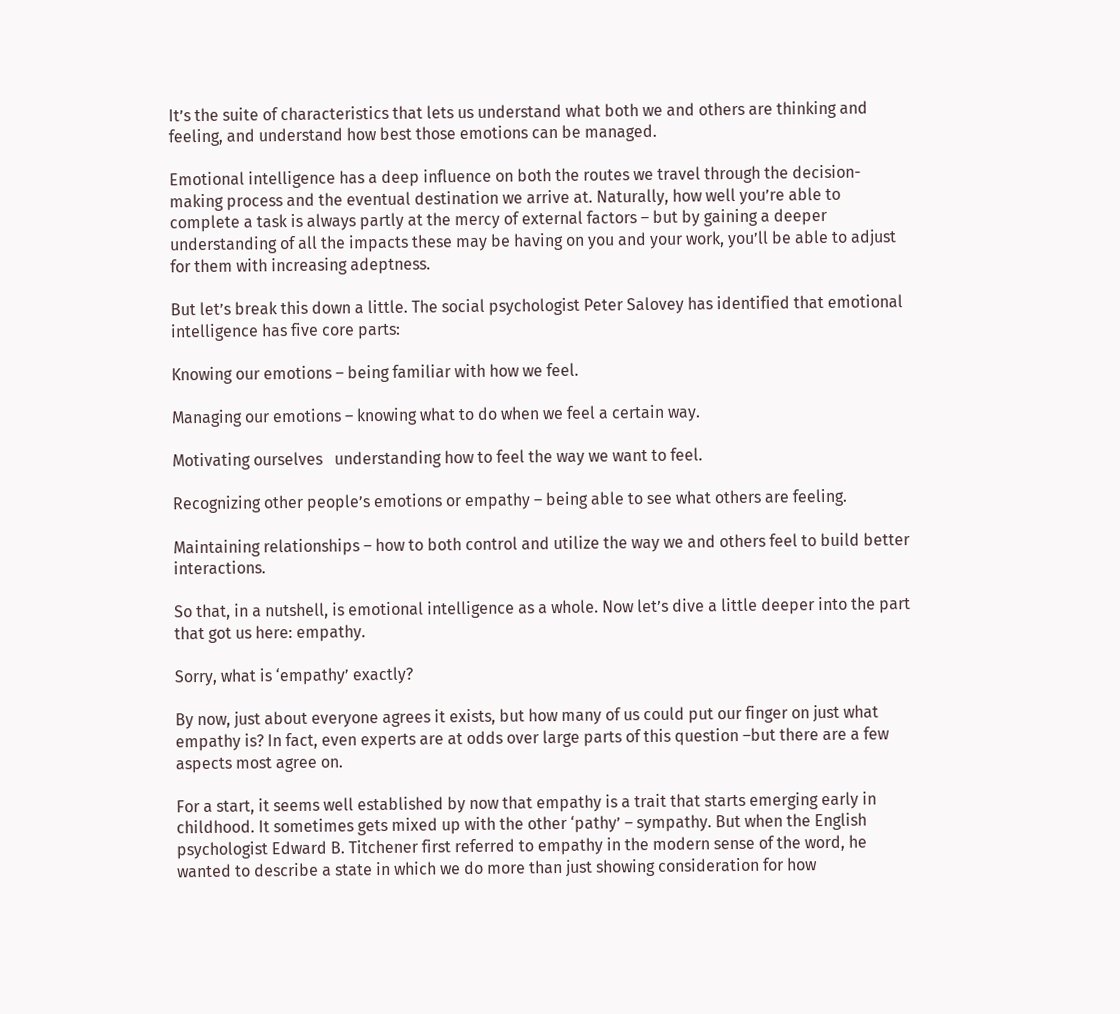It’s the suite of characteristics that lets us understand what both we and others are thinking and feeling, and understand how best those emotions can be managed.

Emotional intelligence has a deep influence on both the routes we travel through the decision-making process and the eventual destination we arrive at. Naturally, how well you’re able to complete a task is always partly at the mercy of external factors – but by gaining a deeper understanding of all the impacts these may be having on you and your work, you’ll be able to adjust for them with increasing adeptness.

But let’s break this down a little. The social psychologist Peter Salovey has identified that emotional intelligence has five core parts:

Knowing our emotions – being familiar with how we feel.

Managing our emotions – knowing what to do when we feel a certain way.

Motivating ourselves   understanding how to feel the way we want to feel.

Recognizing other people’s emotions or empathy – being able to see what others are feeling.

Maintaining relationships – how to both control and utilize the way we and others feel to build better interactions.

So that, in a nutshell, is emotional intelligence as a whole. Now let’s dive a little deeper into the part that got us here: empathy.

Sorry, what is ‘empathy’ exactly?

By now, just about everyone agrees it exists, but how many of us could put our finger on just what empathy is? In fact, even experts are at odds over large parts of this question –but there are a few aspects most agree on.

For a start, it seems well established by now that empathy is a trait that starts emerging early in childhood. It sometimes gets mixed up with the other ‘pathy’ – sympathy. But when the English psychologist Edward B. Titchener first referred to empathy in the modern sense of the word, he wanted to describe a state in which we do more than just showing consideration for how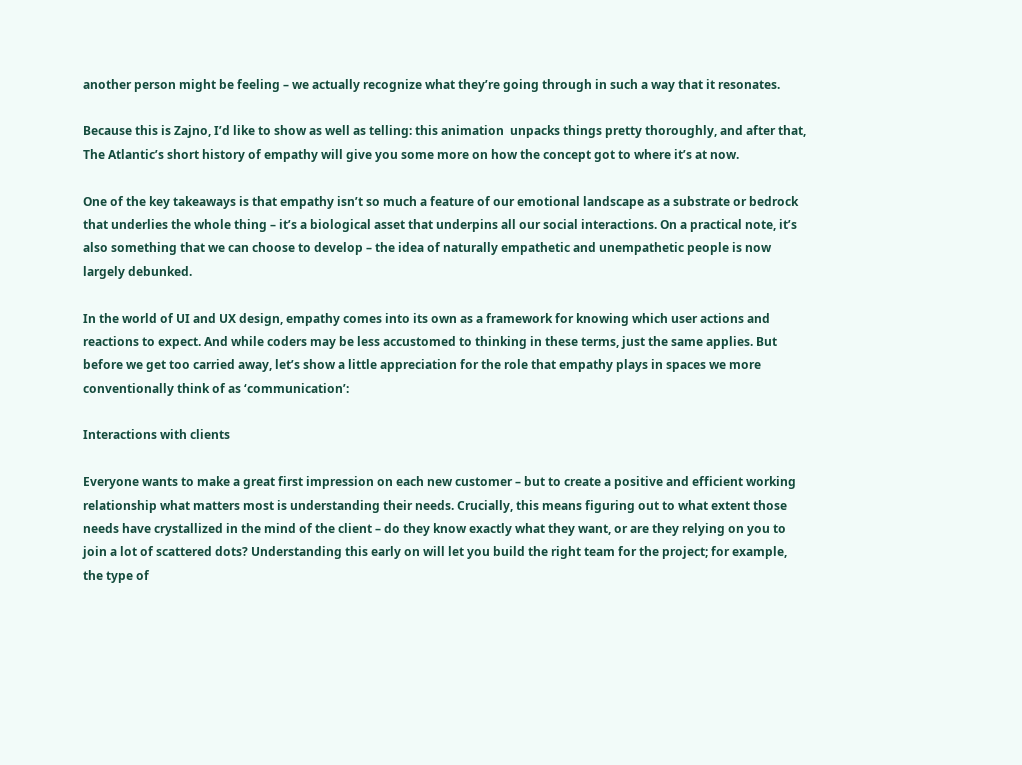another person might be feeling – we actually recognize what they’re going through in such a way that it resonates.

Because this is Zajno, I’d like to show as well as telling: this animation  unpacks things pretty thoroughly, and after that, The Atlantic’s short history of empathy will give you some more on how the concept got to where it’s at now.

One of the key takeaways is that empathy isn’t so much a feature of our emotional landscape as a substrate or bedrock that underlies the whole thing – it’s a biological asset that underpins all our social interactions. On a practical note, it’s also something that we can choose to develop – the idea of naturally empathetic and unempathetic people is now largely debunked.

In the world of UI and UX design, empathy comes into its own as a framework for knowing which user actions and reactions to expect. And while coders may be less accustomed to thinking in these terms, just the same applies. But before we get too carried away, let’s show a little appreciation for the role that empathy plays in spaces we more conventionally think of as ‘communication’:

Interactions with clients

Everyone wants to make a great first impression on each new customer – but to create a positive and efficient working relationship what matters most is understanding their needs. Crucially, this means figuring out to what extent those needs have crystallized in the mind of the client – do they know exactly what they want, or are they relying on you to join a lot of scattered dots? Understanding this early on will let you build the right team for the project; for example, the type of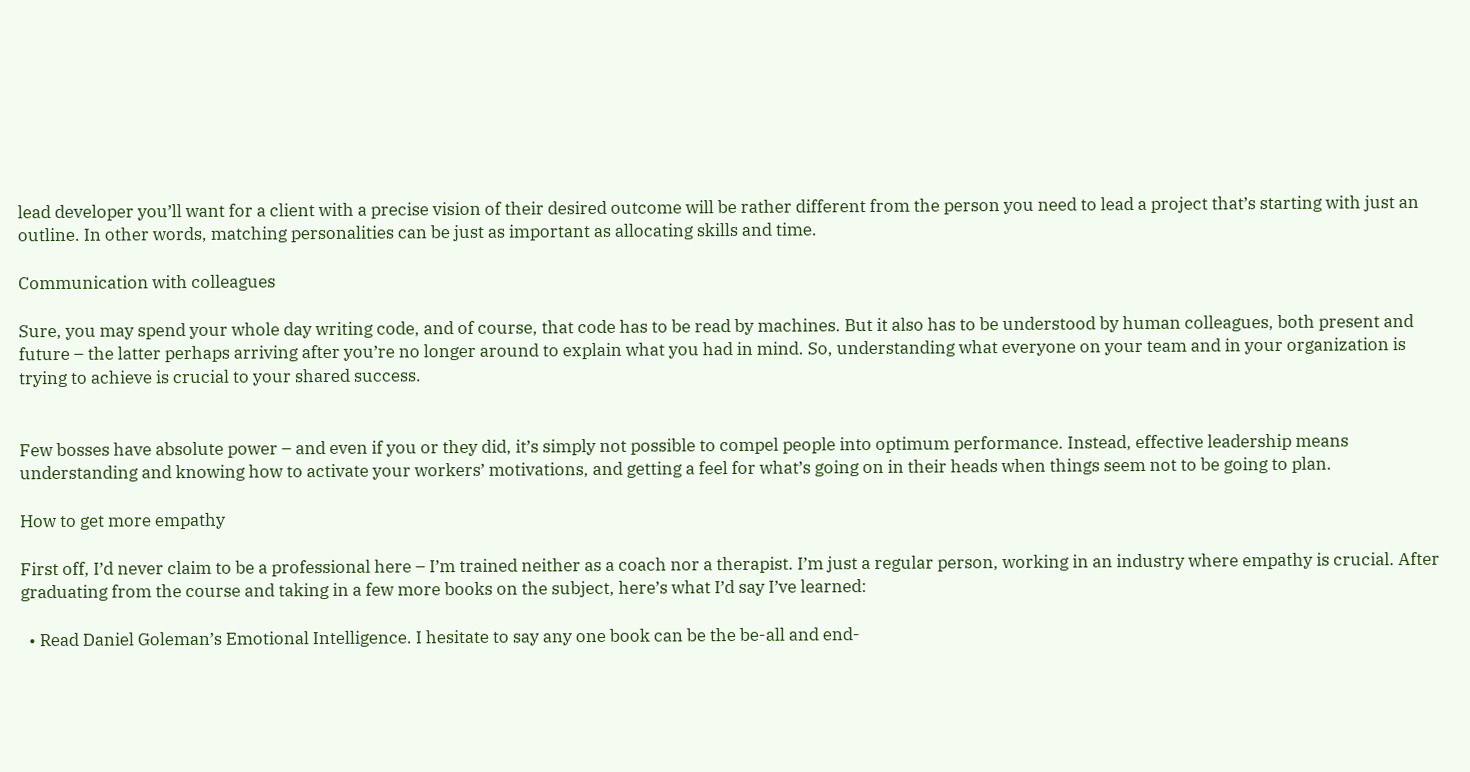lead developer you’ll want for a client with a precise vision of their desired outcome will be rather different from the person you need to lead a project that’s starting with just an outline. In other words, matching personalities can be just as important as allocating skills and time.

Communication with colleagues

Sure, you may spend your whole day writing code, and of course, that code has to be read by machines. But it also has to be understood by human colleagues, both present and future – the latter perhaps arriving after you’re no longer around to explain what you had in mind. So, understanding what everyone on your team and in your organization is trying to achieve is crucial to your shared success.


Few bosses have absolute power – and even if you or they did, it’s simply not possible to compel people into optimum performance. Instead, effective leadership means understanding and knowing how to activate your workers’ motivations, and getting a feel for what’s going on in their heads when things seem not to be going to plan.

How to get more empathy

First off, I’d never claim to be a professional here – I’m trained neither as a coach nor a therapist. I’m just a regular person, working in an industry where empathy is crucial. After graduating from the course and taking in a few more books on the subject, here’s what I’d say I’ve learned:

  • Read Daniel Goleman’s Emotional Intelligence. I hesitate to say any one book can be the be-all and end-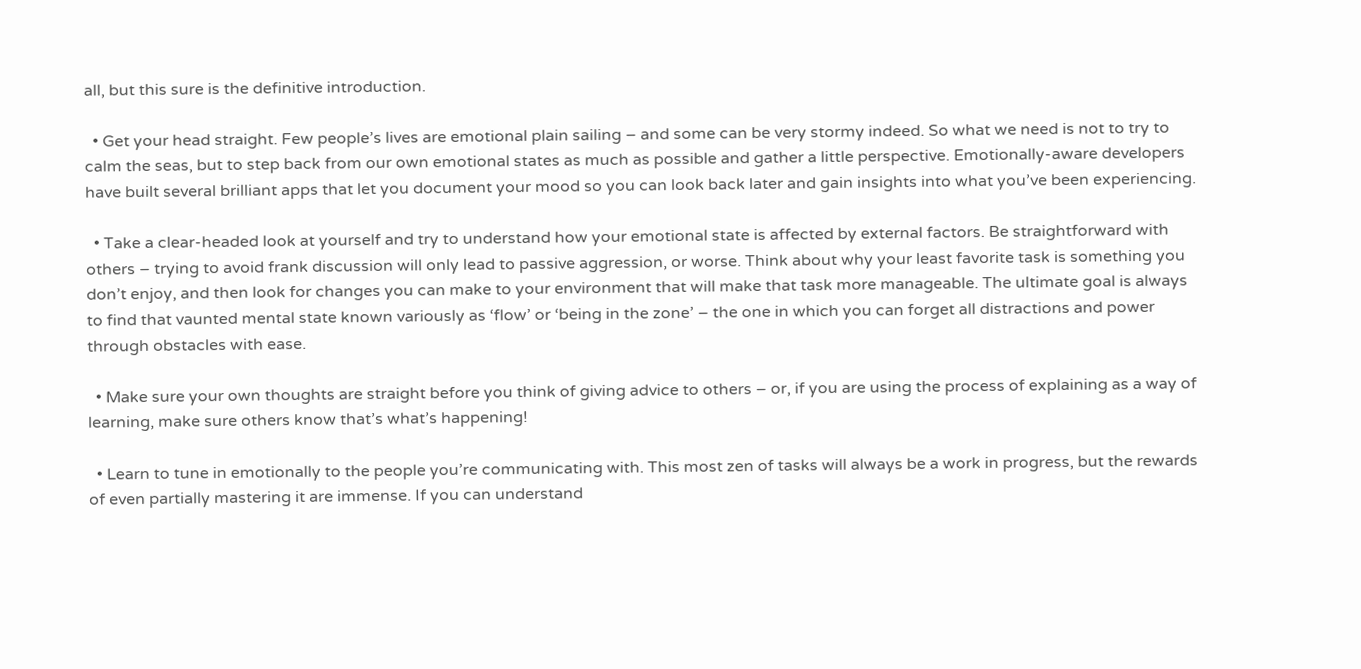all, but this sure is the definitive introduction.

  • Get your head straight. Few people’s lives are emotional plain sailing – and some can be very stormy indeed. So what we need is not to try to calm the seas, but to step back from our own emotional states as much as possible and gather a little perspective. Emotionally-aware developers have built several brilliant apps that let you document your mood so you can look back later and gain insights into what you’ve been experiencing.

  • Take a clear-headed look at yourself and try to understand how your emotional state is affected by external factors. Be straightforward with others – trying to avoid frank discussion will only lead to passive aggression, or worse. Think about why your least favorite task is something you don’t enjoy, and then look for changes you can make to your environment that will make that task more manageable. The ultimate goal is always to find that vaunted mental state known variously as ‘flow’ or ‘being in the zone’ – the one in which you can forget all distractions and power through obstacles with ease.

  • Make sure your own thoughts are straight before you think of giving advice to others – or, if you are using the process of explaining as a way of learning, make sure others know that’s what’s happening!

  • Learn to tune in emotionally to the people you’re communicating with. This most zen of tasks will always be a work in progress, but the rewards of even partially mastering it are immense. If you can understand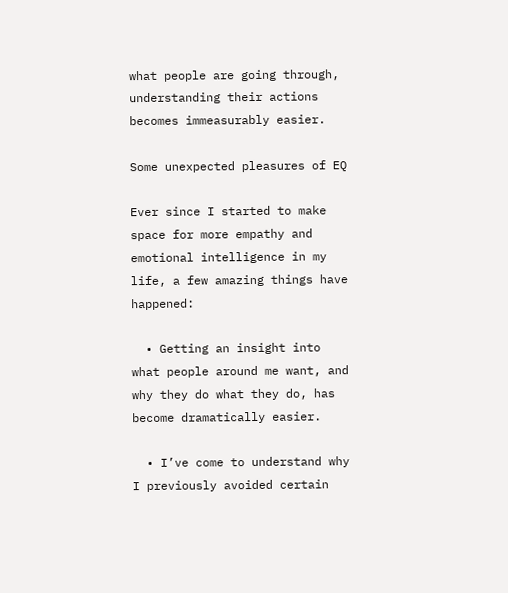what people are going through, understanding their actions becomes immeasurably easier.

Some unexpected pleasures of EQ

Ever since I started to make space for more empathy and emotional intelligence in my life, a few amazing things have happened:

  • Getting an insight into what people around me want, and why they do what they do, has become dramatically easier.

  • I’ve come to understand why I previously avoided certain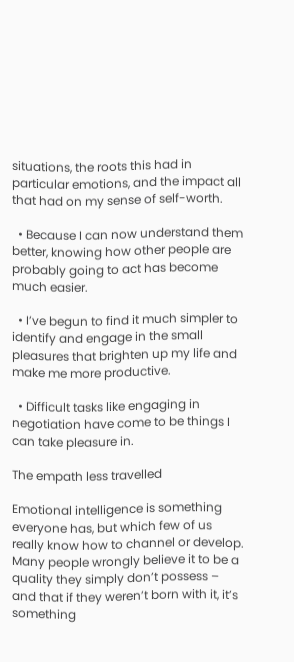situations, the roots this had in particular emotions, and the impact all that had on my sense of self-worth.

  • Because I can now understand them better, knowing how other people are probably going to act has become much easier.

  • I’ve begun to find it much simpler to identify and engage in the small pleasures that brighten up my life and make me more productive.

  • Difficult tasks like engaging in negotiation have come to be things I can take pleasure in.

The empath less travelled

Emotional intelligence is something everyone has, but which few of us really know how to channel or develop. Many people wrongly believe it to be a quality they simply don’t possess – and that if they weren’t born with it, it’s something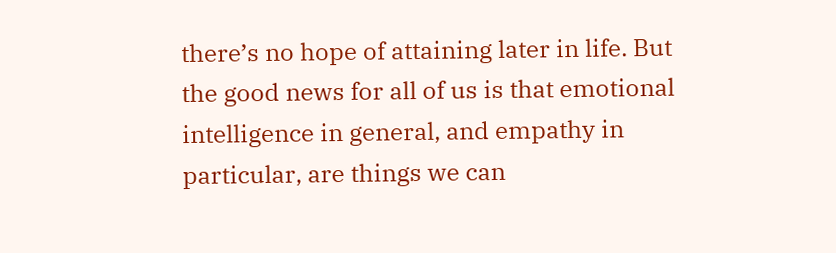there’s no hope of attaining later in life. But the good news for all of us is that emotional intelligence in general, and empathy in particular, are things we can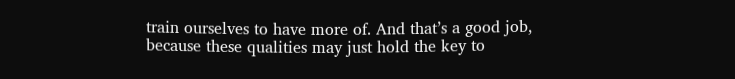train ourselves to have more of. And that’s a good job, because these qualities may just hold the key to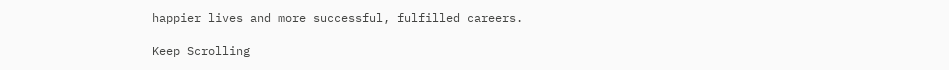happier lives and more successful, fulfilled careers.

Keep Scrolling